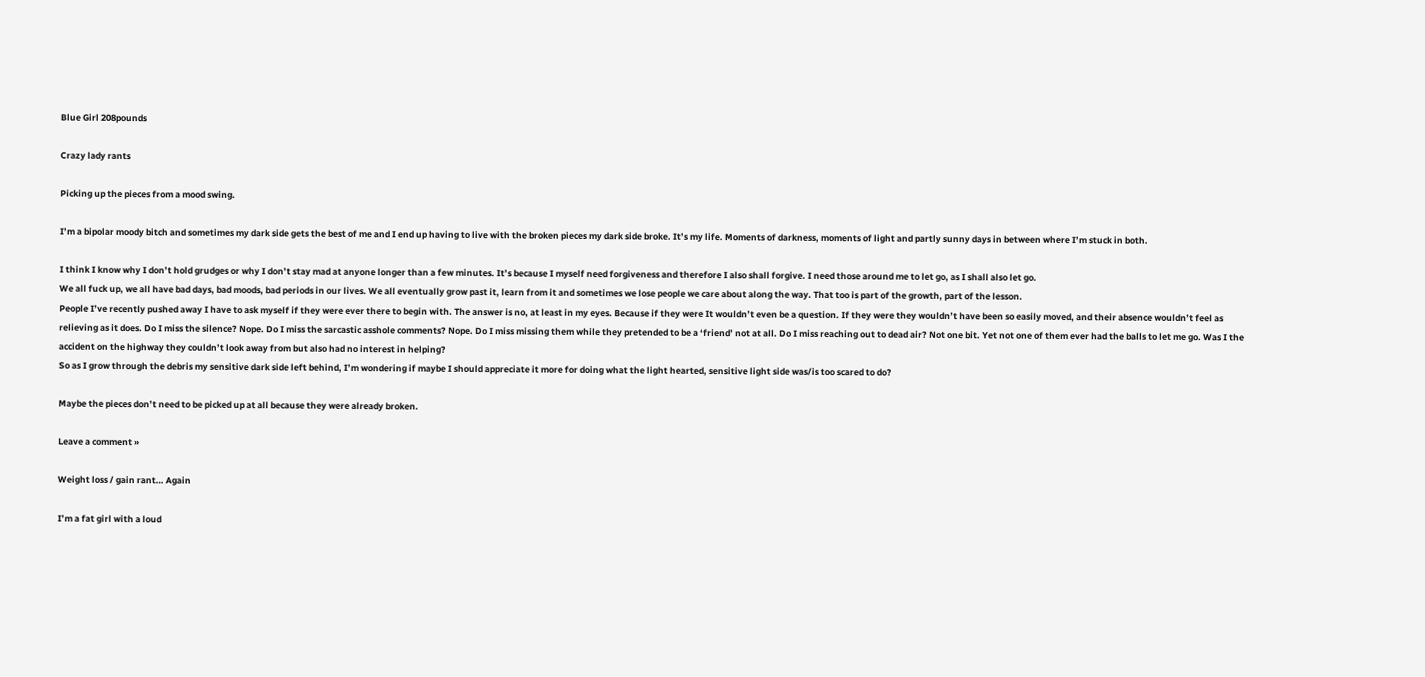Blue Girl 208pounds

Crazy lady rants

Picking up the pieces from a mood swing.

I’m a bipolar moody bitch and sometimes my dark side gets the best of me and I end up having to live with the broken pieces my dark side broke. It’s my life. Moments of darkness, moments of light and partly sunny days in between where I’m stuck in both.

I think I know why I don’t hold grudges or why I don’t stay mad at anyone longer than a few minutes. It’s because I myself need forgiveness and therefore I also shall forgive. I need those around me to let go, as I shall also let go.
We all fuck up, we all have bad days, bad moods, bad periods in our lives. We all eventually grow past it, learn from it and sometimes we lose people we care about along the way. That too is part of the growth, part of the lesson.
People I’ve recently pushed away I have to ask myself if they were ever there to begin with. The answer is no, at least in my eyes. Because if they were It wouldn’t even be a question. If they were they wouldn’t have been so easily moved, and their absence wouldn’t feel as relieving as it does. Do I miss the silence? Nope. Do I miss the sarcastic asshole comments? Nope. Do I miss missing them while they pretended to be a ‘friend’ not at all. Do I miss reaching out to dead air? Not one bit. Yet not one of them ever had the balls to let me go. Was I the accident on the highway they couldn’t look away from but also had no interest in helping?
So as I grow through the debris my sensitive dark side left behind, I’m wondering if maybe I should appreciate it more for doing what the light hearted, sensitive light side was/is too scared to do?

Maybe the pieces don’t need to be picked up at all because they were already broken.

Leave a comment »

Weight loss / gain rant… Again

I’m a fat girl with a loud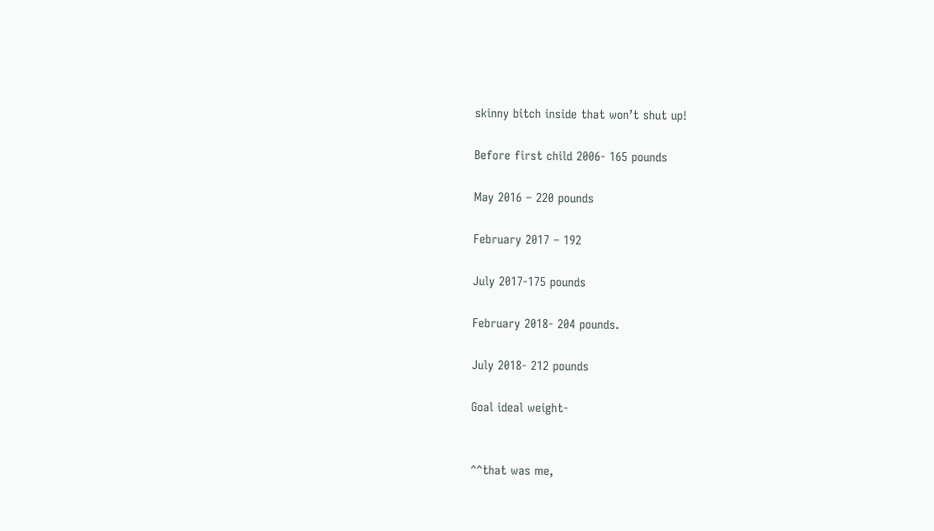skinny bitch inside that won’t shut up!

Before first child 2006- 165 pounds

May 2016 – 220 pounds

February 2017 – 192

July 2017-175 pounds

February 2018- 204 pounds.

July 2018- 212 pounds

Goal ideal weight-


^^that was me,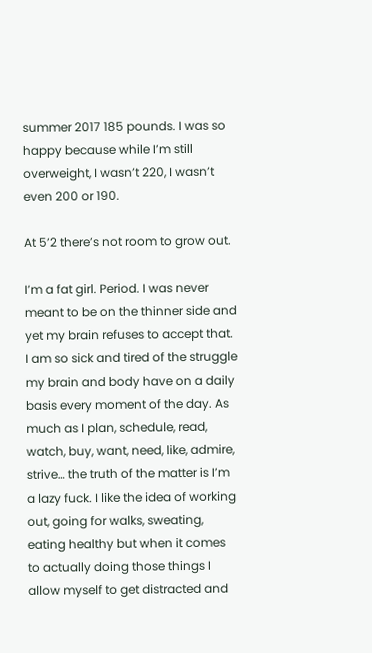summer 2017 185 pounds. I was so happy because while I’m still overweight, I wasn’t 220, I wasn’t even 200 or 190.

At 5’2 there’s not room to grow out.

I’m a fat girl. Period. I was never meant to be on the thinner side and yet my brain refuses to accept that. I am so sick and tired of the struggle my brain and body have on a daily basis every moment of the day. As much as I plan, schedule, read, watch, buy, want, need, like, admire, strive… the truth of the matter is I’m a lazy fuck. I like the idea of working out, going for walks, sweating, eating healthy but when it comes to actually doing those things I allow myself to get distracted and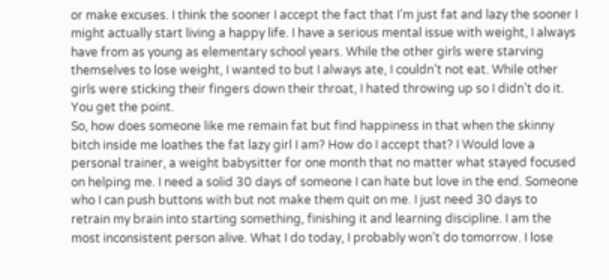or make excuses. I think the sooner I accept the fact that I’m just fat and lazy the sooner I might actually start living a happy life. I have a serious mental issue with weight, I always have from as young as elementary school years. While the other girls were starving themselves to lose weight, I wanted to but I always ate, I couldn’t not eat. While other girls were sticking their fingers down their throat, I hated throwing up so I didn’t do it. You get the point.
So, how does someone like me remain fat but find happiness in that when the skinny bitch inside me loathes the fat lazy girl I am? How do I accept that? I Would love a personal trainer, a weight babysitter for one month that no matter what stayed focused on helping me. I need a solid 30 days of someone I can hate but love in the end. Someone who I can push buttons with but not make them quit on me. I just need 30 days to retrain my brain into starting something, finishing it and learning discipline. I am the most inconsistent person alive. What I do today, I probably won’t do tomorrow. I lose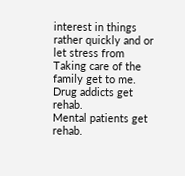interest in things rather quickly and or let stress from Taking care of the family get to me.
Drug addicts get rehab.
Mental patients get rehab.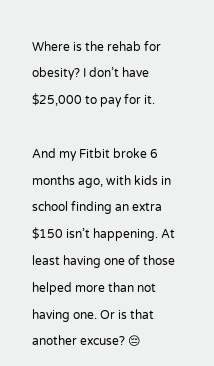Where is the rehab for obesity? I don’t have $25,000 to pay for it.

And my Fitbit broke 6 months ago, with kids in school finding an extra $150 isn’t happening. At least having one of those helped more than not having one. Or is that another excuse? 😔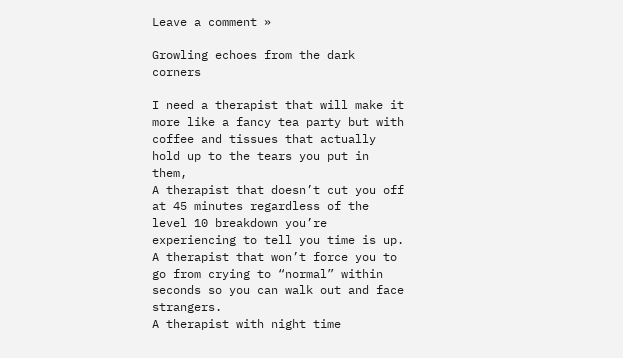Leave a comment »

Growling echoes from the dark corners

I need a therapist that will make it more like a fancy tea party but with coffee and tissues that actually hold up to the tears you put in them,
A therapist that doesn’t cut you off at 45 minutes regardless of the level 10 breakdown you’re experiencing to tell you time is up.
A therapist that won’t force you to go from crying to “normal” within seconds so you can walk out and face strangers.
A therapist with night time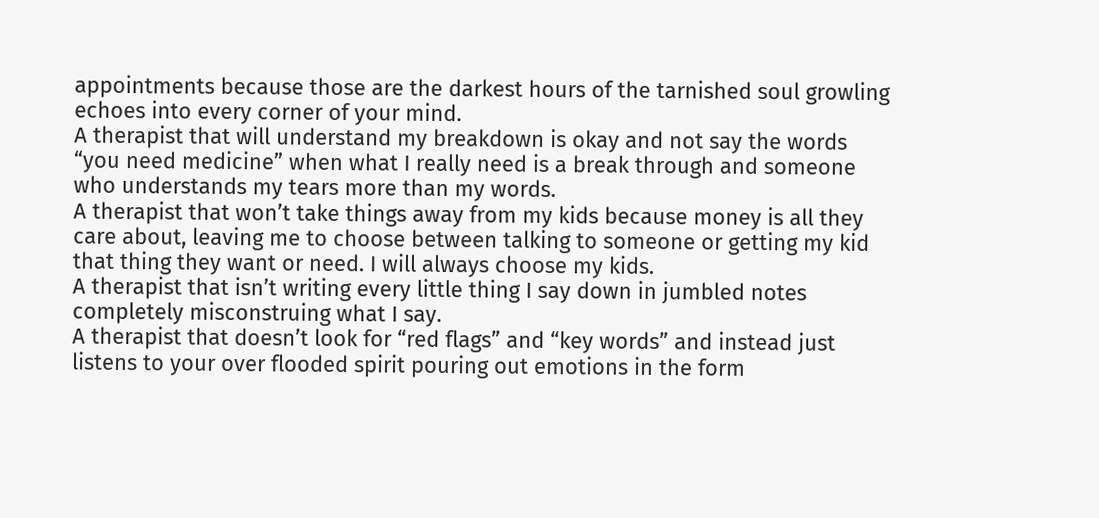appointments because those are the darkest hours of the tarnished soul growling echoes into every corner of your mind.
A therapist that will understand my breakdown is okay and not say the words “you need medicine” when what I really need is a break through and someone who understands my tears more than my words.
A therapist that won’t take things away from my kids because money is all they care about, leaving me to choose between talking to someone or getting my kid that thing they want or need. I will always choose my kids.
A therapist that isn’t writing every little thing I say down in jumbled notes completely misconstruing what I say.
A therapist that doesn’t look for “red flags” and “key words” and instead just listens to your over flooded spirit pouring out emotions in the form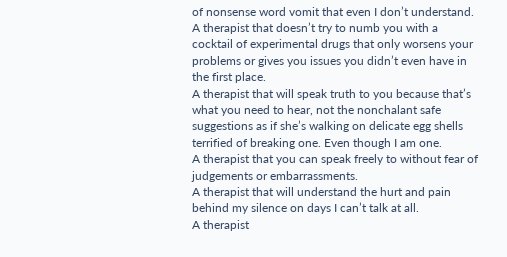of nonsense word vomit that even I don’t understand.
A therapist that doesn’t try to numb you with a cocktail of experimental drugs that only worsens your problems or gives you issues you didn’t even have in the first place.
A therapist that will speak truth to you because that’s what you need to hear, not the nonchalant safe suggestions as if she’s walking on delicate egg shells terrified of breaking one. Even though I am one.
A therapist that you can speak freely to without fear of judgements or embarrassments.
A therapist that will understand the hurt and pain behind my silence on days I can’t talk at all.
A therapist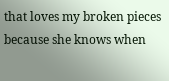that loves my broken pieces because she knows when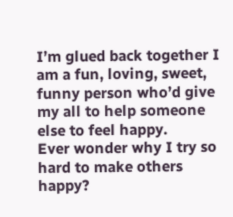I’m glued back together I am a fun, loving, sweet, funny person who’d give my all to help someone else to feel happy.
Ever wonder why I try so hard to make others happy?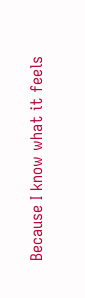Because I know what it feels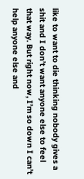like to want to die thinking nobody gives a shit and I don’t want anyone else to feel that way. But right now, I’m so down I can’t help anyone else and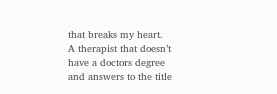that breaks my heart.
A therapist that doesn’t have a doctors degree and answers to the title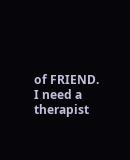of FRIEND.
I need a therapist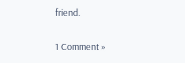friend.

1 Comment »